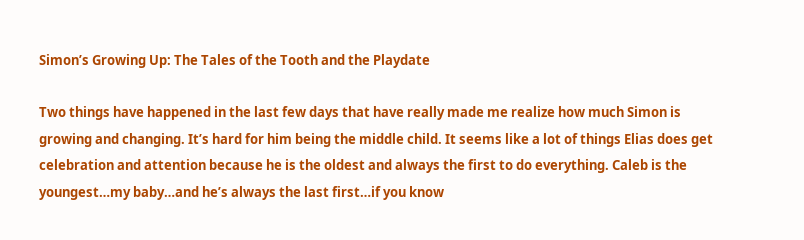Simon’s Growing Up: The Tales of the Tooth and the Playdate

Two things have happened in the last few days that have really made me realize how much Simon is growing and changing. It’s hard for him being the middle child. It seems like a lot of things Elias does get celebration and attention because he is the oldest and always the first to do everything. Caleb is the youngest…my baby…and he’s always the last first…if you know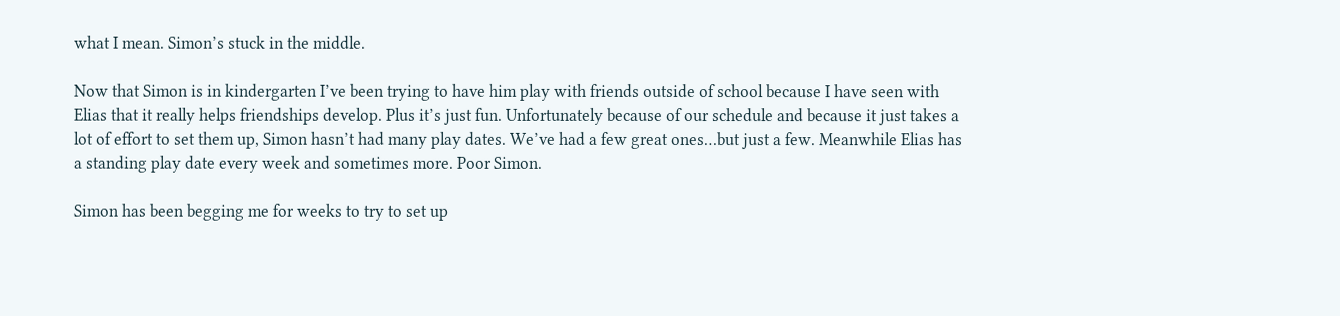what I mean. Simon’s stuck in the middle.

Now that Simon is in kindergarten I’ve been trying to have him play with friends outside of school because I have seen with Elias that it really helps friendships develop. Plus it’s just fun. Unfortunately because of our schedule and because it just takes a lot of effort to set them up, Simon hasn’t had many play dates. We’ve had a few great ones…but just a few. Meanwhile Elias has a standing play date every week and sometimes more. Poor Simon.

Simon has been begging me for weeks to try to set up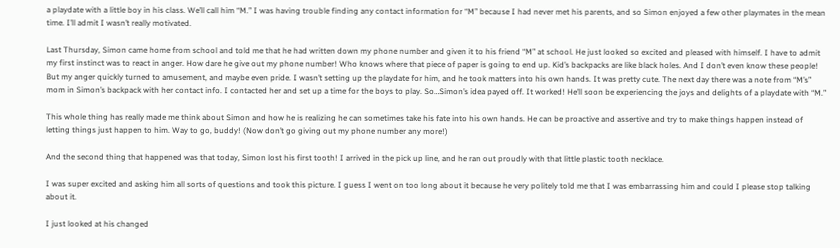a playdate with a little boy in his class. We’ll call him “M.” I was having trouble finding any contact information for “M” because I had never met his parents, and so Simon enjoyed a few other playmates in the mean time. I’ll admit I wasn’t really motivated.

Last Thursday, Simon came home from school and told me that he had written down my phone number and given it to his friend “M” at school. He just looked so excited and pleased with himself. I have to admit my first instinct was to react in anger. How dare he give out my phone number! Who knows where that piece of paper is going to end up. Kid’s backpacks are like black holes. And I don’t even know these people! But my anger quickly turned to amusement, and maybe even pride. I wasn’t setting up the playdate for him, and he took matters into his own hands. It was pretty cute. The next day there was a note from “M’s” mom in Simon’s backpack with her contact info. I contacted her and set up a time for the boys to play. So…Simon’s idea payed off. It worked! He’ll soon be experiencing the joys and delights of a playdate with “M.”

This whole thing has really made me think about Simon and how he is realizing he can sometimes take his fate into his own hands. He can be proactive and assertive and try to make things happen instead of letting things just happen to him. Way to go, buddy! (Now don’t go giving out my phone number any more!)

And the second thing that happened was that today, Simon lost his first tooth! I arrived in the pick up line, and he ran out proudly with that little plastic tooth necklace.

I was super excited and asking him all sorts of questions and took this picture. I guess I went on too long about it because he very politely told me that I was embarrassing him and could I please stop talking about it.

I just looked at his changed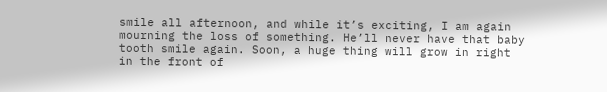smile all afternoon, and while it’s exciting, I am again mourning the loss of something. He’ll never have that baby tooth smile again. Soon, a huge thing will grow in right in the front of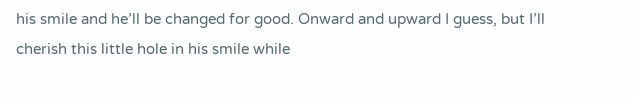his smile and he’ll be changed for good. Onward and upward I guess, but I’ll cherish this little hole in his smile while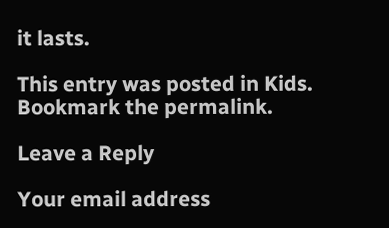it lasts.

This entry was posted in Kids. Bookmark the permalink.

Leave a Reply

Your email address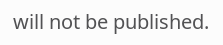will not be published.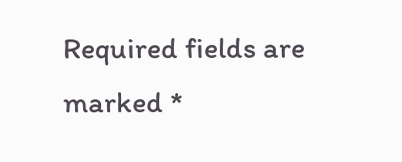Required fields are marked *